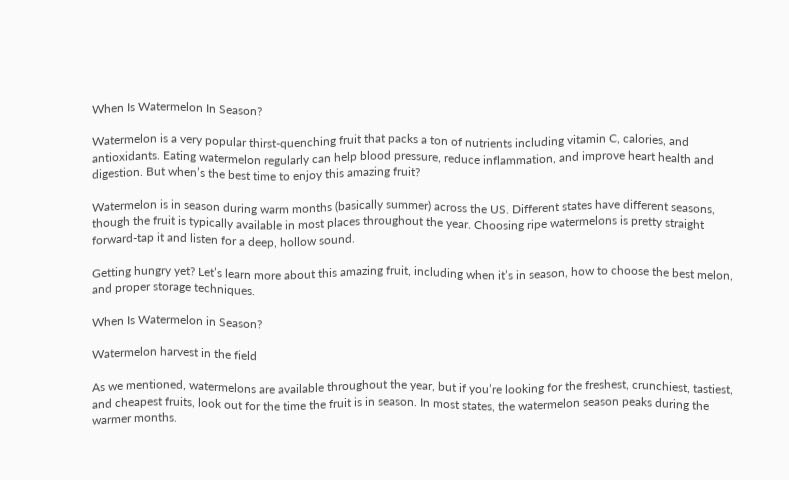When Is Watermelon In Season?

Watermelon is a very popular thirst-quenching fruit that packs a ton of nutrients including vitamin C, calories, and antioxidants. Eating watermelon regularly can help blood pressure, reduce inflammation, and improve heart health and digestion. But when’s the best time to enjoy this amazing fruit?

Watermelon is in season during warm months (basically summer) across the US. Different states have different seasons, though the fruit is typically available in most places throughout the year. Choosing ripe watermelons is pretty straight forward-tap it and listen for a deep, hollow sound.

Getting hungry yet? Let’s learn more about this amazing fruit, including when it’s in season, how to choose the best melon, and proper storage techniques.

When Is Watermelon in Season?

Watermelon harvest in the field

As we mentioned, watermelons are available throughout the year, but if you’re looking for the freshest, crunchiest, tastiest, and cheapest fruits, look out for the time the fruit is in season. In most states, the watermelon season peaks during the warmer months.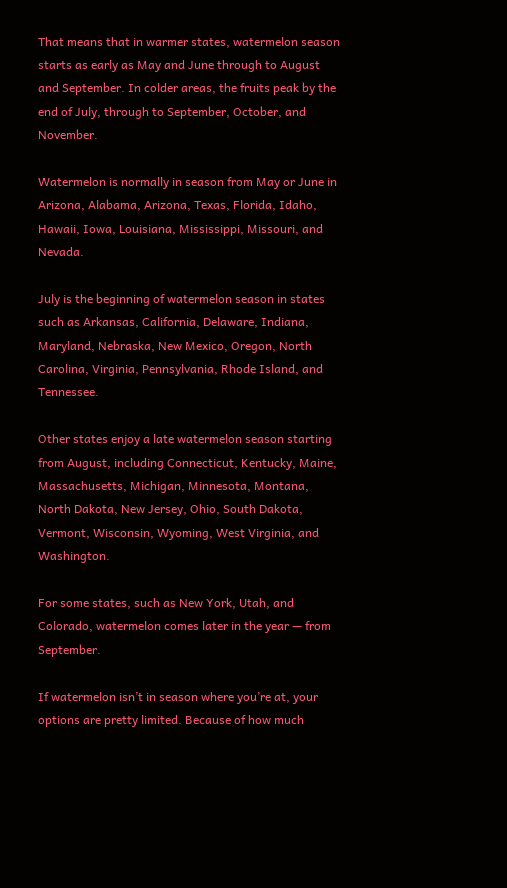That means that in warmer states, watermelon season starts as early as May and June through to August and September. In colder areas, the fruits peak by the end of July, through to September, October, and November.

Watermelon is normally in season from May or June in Arizona, Alabama, Arizona, Texas, Florida, Idaho, Hawaii, Iowa, Louisiana, Mississippi, Missouri, and Nevada.

July is the beginning of watermelon season in states such as Arkansas, California, Delaware, Indiana, Maryland, Nebraska, New Mexico, Oregon, North Carolina, Virginia, Pennsylvania, Rhode Island, and Tennessee.

Other states enjoy a late watermelon season starting from August, including Connecticut, Kentucky, Maine, Massachusetts, Michigan, Minnesota, Montana, North Dakota, New Jersey, Ohio, South Dakota, Vermont, Wisconsin, Wyoming, West Virginia, and Washington.

For some states, such as New York, Utah, and Colorado, watermelon comes later in the year — from September.

If watermelon isn’t in season where you’re at, your options are pretty limited. Because of how much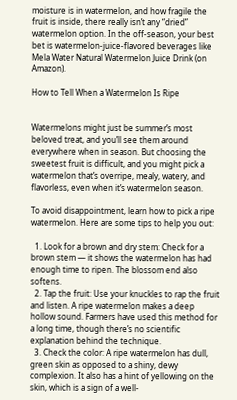moisture is in watermelon, and how fragile the fruit is inside, there really isn’t any “dried” watermelon option. In the off-season, your best bet is watermelon-juice-flavored beverages like Mela Water Natural Watermelon Juice Drink (on Amazon).

How to Tell When a Watermelon Is Ripe


Watermelons might just be summer’s most beloved treat, and you’ll see them around everywhere when in season. But choosing the sweetest fruit is difficult, and you might pick a watermelon that’s overripe, mealy, watery, and flavorless, even when it’s watermelon season.

To avoid disappointment, learn how to pick a ripe watermelon. Here are some tips to help you out:

  1. Look for a brown and dry stem: Check for a brown stem — it shows the watermelon has had enough time to ripen. The blossom end also softens.
  2. Tap the fruit: Use your knuckles to rap the fruit and listen. A ripe watermelon makes a deep hollow sound. Farmers have used this method for a long time, though there’s no scientific explanation behind the technique.
  3. Check the color: A ripe watermelon has dull, green skin as opposed to a shiny, dewy complexion. It also has a hint of yellowing on the skin, which is a sign of a well-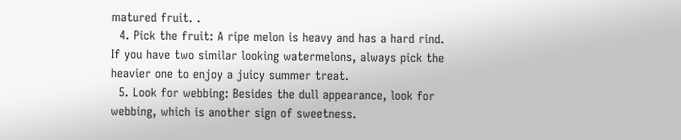matured fruit. .
  4. Pick the fruit: A ripe melon is heavy and has a hard rind. If you have two similar looking watermelons, always pick the heavier one to enjoy a juicy summer treat.
  5. Look for webbing: Besides the dull appearance, look for webbing, which is another sign of sweetness.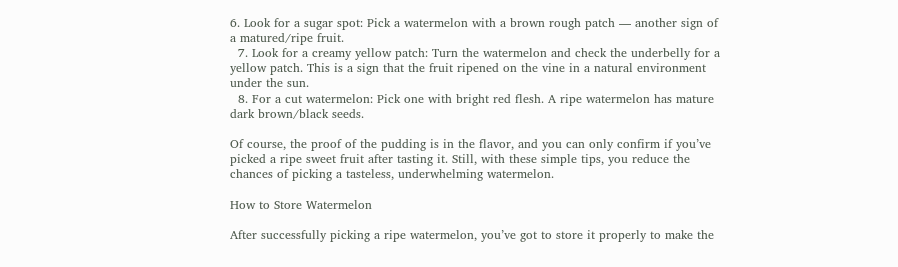6. Look for a sugar spot: Pick a watermelon with a brown rough patch — another sign of a matured/ripe fruit.
  7. Look for a creamy yellow patch: Turn the watermelon and check the underbelly for a yellow patch. This is a sign that the fruit ripened on the vine in a natural environment under the sun.
  8. For a cut watermelon: Pick one with bright red flesh. A ripe watermelon has mature dark brown/black seeds.

Of course, the proof of the pudding is in the flavor, and you can only confirm if you’ve picked a ripe sweet fruit after tasting it. Still, with these simple tips, you reduce the chances of picking a tasteless, underwhelming watermelon.

How to Store Watermelon

After successfully picking a ripe watermelon, you’ve got to store it properly to make the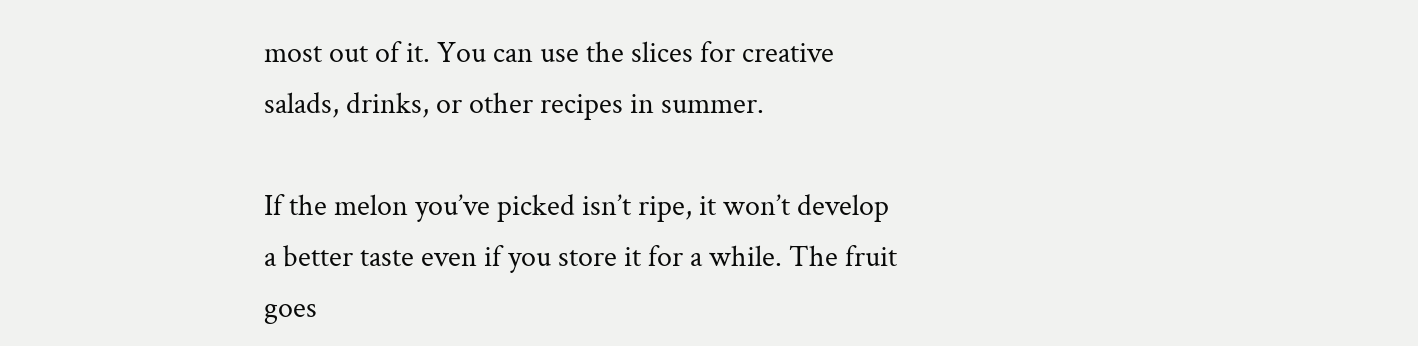most out of it. You can use the slices for creative salads, drinks, or other recipes in summer.

If the melon you’ve picked isn’t ripe, it won’t develop a better taste even if you store it for a while. The fruit goes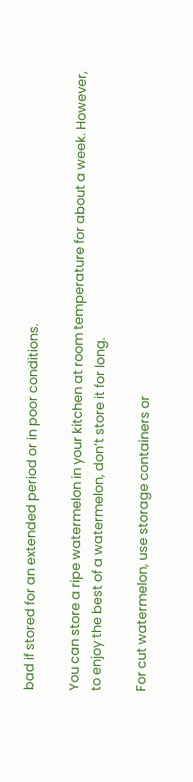bad if stored for an extended period or in poor conditions.

You can store a ripe watermelon in your kitchen at room temperature for about a week. However, to enjoy the best of a watermelon, don’t store it for long.

For cut watermelon, use storage containers or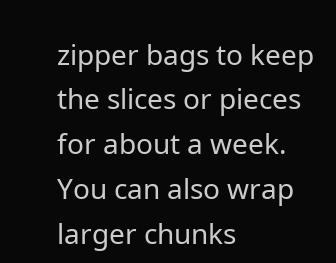zipper bags to keep the slices or pieces for about a week. You can also wrap larger chunks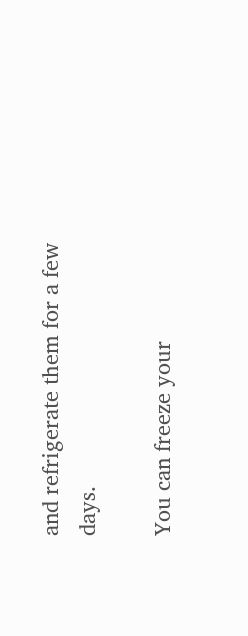and refrigerate them for a few days.

You can freeze your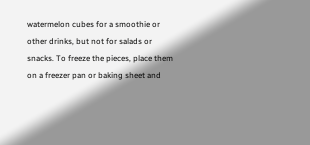watermelon cubes for a smoothie or other drinks, but not for salads or snacks. To freeze the pieces, place them on a freezer pan or baking sheet and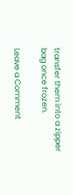transfer them into a zipper bag once frozen.

Leave a Comment